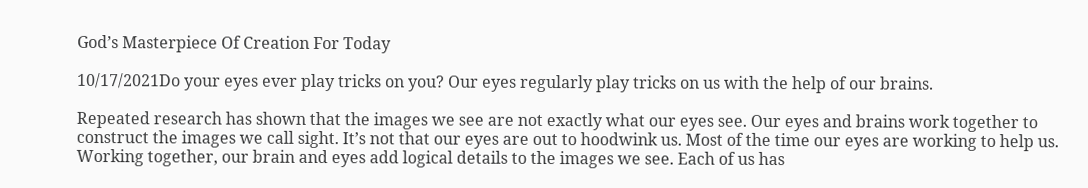God’s Masterpiece Of Creation For Today

10/17/2021Do your eyes ever play tricks on you? Our eyes regularly play tricks on us with the help of our brains.

Repeated research has shown that the images we see are not exactly what our eyes see. Our eyes and brains work together to construct the images we call sight. It’s not that our eyes are out to hoodwink us. Most of the time our eyes are working to help us. Working together, our brain and eyes add logical details to the images we see. Each of us has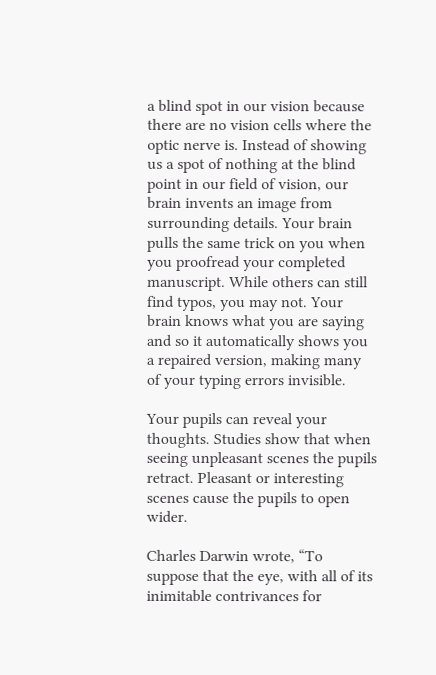a blind spot in our vision because there are no vision cells where the optic nerve is. Instead of showing us a spot of nothing at the blind point in our field of vision, our brain invents an image from surrounding details. Your brain pulls the same trick on you when you proofread your completed manuscript. While others can still find typos, you may not. Your brain knows what you are saying and so it automatically shows you a repaired version, making many of your typing errors invisible.

Your pupils can reveal your thoughts. Studies show that when seeing unpleasant scenes the pupils retract. Pleasant or interesting scenes cause the pupils to open wider.

Charles Darwin wrote, “To suppose that the eye, with all of its inimitable contrivances for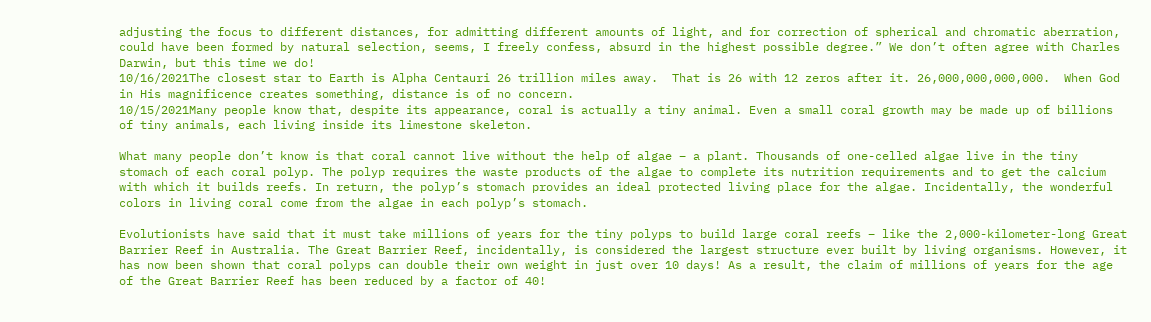adjusting the focus to different distances, for admitting different amounts of light, and for correction of spherical and chromatic aberration, could have been formed by natural selection, seems, I freely confess, absurd in the highest possible degree.” We don’t often agree with Charles Darwin, but this time we do!
10/16/2021The closest star to Earth is Alpha Centauri 26 trillion miles away.  That is 26 with 12 zeros after it. 26,000,000,000,000.  When God in His magnificence creates something, distance is of no concern.
10/15/2021Many people know that, despite its appearance, coral is actually a tiny animal. Even a small coral growth may be made up of billions of tiny animals, each living inside its limestone skeleton.

What many people don’t know is that coral cannot live without the help of algae – a plant. Thousands of one-celled algae live in the tiny stomach of each coral polyp. The polyp requires the waste products of the algae to complete its nutrition requirements and to get the calcium with which it builds reefs. In return, the polyp’s stomach provides an ideal protected living place for the algae. Incidentally, the wonderful colors in living coral come from the algae in each polyp’s stomach.

Evolutionists have said that it must take millions of years for the tiny polyps to build large coral reefs – like the 2,000-kilometer-long Great Barrier Reef in Australia. The Great Barrier Reef, incidentally, is considered the largest structure ever built by living organisms. However, it has now been shown that coral polyps can double their own weight in just over 10 days! As a result, the claim of millions of years for the age of the Great Barrier Reef has been reduced by a factor of 40!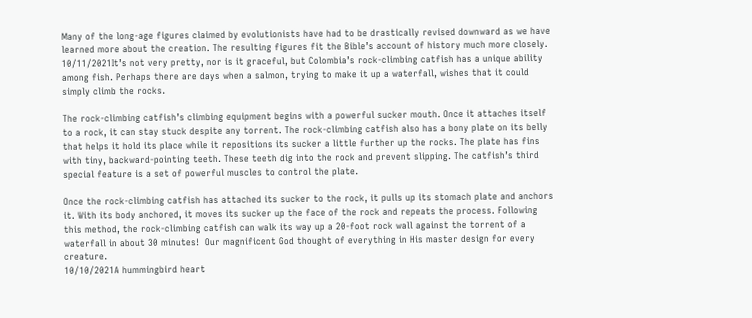Many of the long-age figures claimed by evolutionists have had to be drastically revised downward as we have learned more about the creation. The resulting figures fit the Bible’s account of history much more closely.
10/11/2021It’s not very pretty, nor is it graceful, but Colombia’s rock-climbing catfish has a unique ability among fish. Perhaps there are days when a salmon, trying to make it up a waterfall, wishes that it could simply climb the rocks.

The rock-climbing catfish’s climbing equipment begins with a powerful sucker mouth. Once it attaches itself to a rock, it can stay stuck despite any torrent. The rock-climbing catfish also has a bony plate on its belly that helps it hold its place while it repositions its sucker a little further up the rocks. The plate has fins with tiny, backward-pointing teeth. These teeth dig into the rock and prevent slipping. The catfish’s third special feature is a set of powerful muscles to control the plate.

Once the rock-climbing catfish has attached its sucker to the rock, it pulls up its stomach plate and anchors it. With its body anchored, it moves its sucker up the face of the rock and repeats the process. Following this method, the rock-climbing catfish can walk its way up a 20-foot rock wall against the torrent of a waterfall in about 30 minutes!  Our magnificent God thought of everything in His master design for every creature.
10/10/2021A hummingbird heart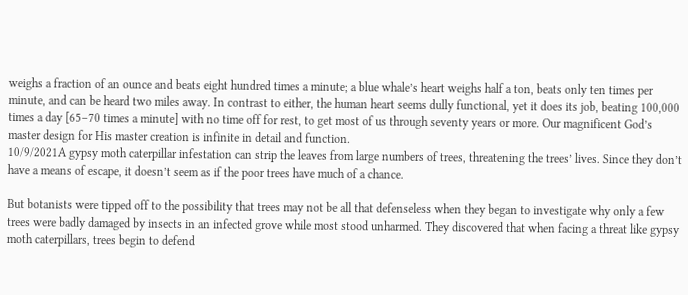weighs a fraction of an ounce and beats eight hundred times a minute; a blue whale’s heart weighs half a ton, beats only ten times per minute, and can be heard two miles away. In contrast to either, the human heart seems dully functional, yet it does its job, beating 100,000 times a day [65–70 times a minute] with no time off for rest, to get most of us through seventy years or more. Our magnificent God’s master design for His master creation is infinite in detail and function.
10/9/2021A gypsy moth caterpillar infestation can strip the leaves from large numbers of trees, threatening the trees’ lives. Since they don’t have a means of escape, it doesn’t seem as if the poor trees have much of a chance.

But botanists were tipped off to the possibility that trees may not be all that defenseless when they began to investigate why only a few trees were badly damaged by insects in an infected grove while most stood unharmed. They discovered that when facing a threat like gypsy moth caterpillars, trees begin to defend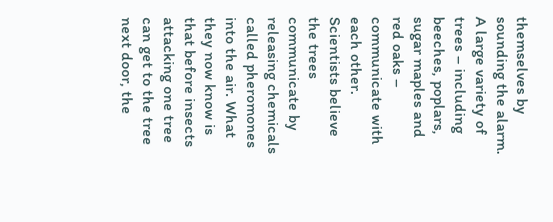themselves by sounding the alarm. A large variety of trees – including beeches, poplars, sugar maples and red oaks – communicate with each other. Scientists believe the trees communicate by releasing chemicals called pheromones into the air. What they now know is that before insects attacking one tree can get to the tree next door, the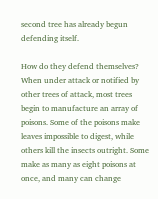second tree has already begun defending itself.

How do they defend themselves? When under attack or notified by other trees of attack, most trees begin to manufacture an array of poisons. Some of the poisons make leaves impossible to digest, while others kill the insects outright. Some make as many as eight poisons at once, and many can change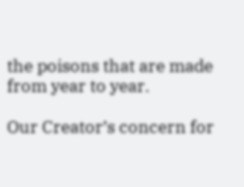the poisons that are made from year to year.

Our Creator’s concern for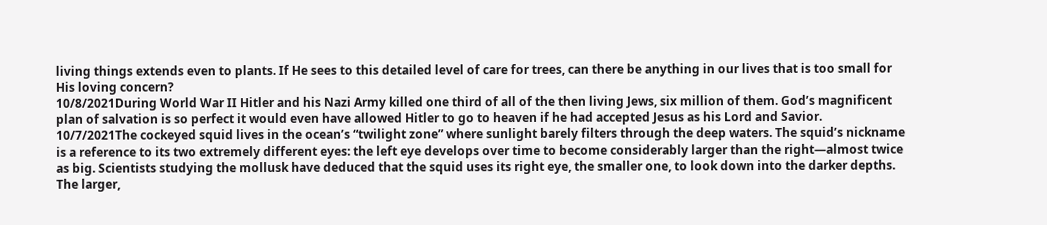living things extends even to plants. If He sees to this detailed level of care for trees, can there be anything in our lives that is too small for His loving concern?
10/8/2021During World War II Hitler and his Nazi Army killed one third of all of the then living Jews, six million of them. God’s magnificent plan of salvation is so perfect it would even have allowed Hitler to go to heaven if he had accepted Jesus as his Lord and Savior.
10/7/2021The cockeyed squid lives in the ocean’s “twilight zone” where sunlight barely filters through the deep waters. The squid’s nickname is a reference to its two extremely different eyes: the left eye develops over time to become considerably larger than the right—almost twice as big. Scientists studying the mollusk have deduced that the squid uses its right eye, the smaller one, to look down into the darker depths. The larger,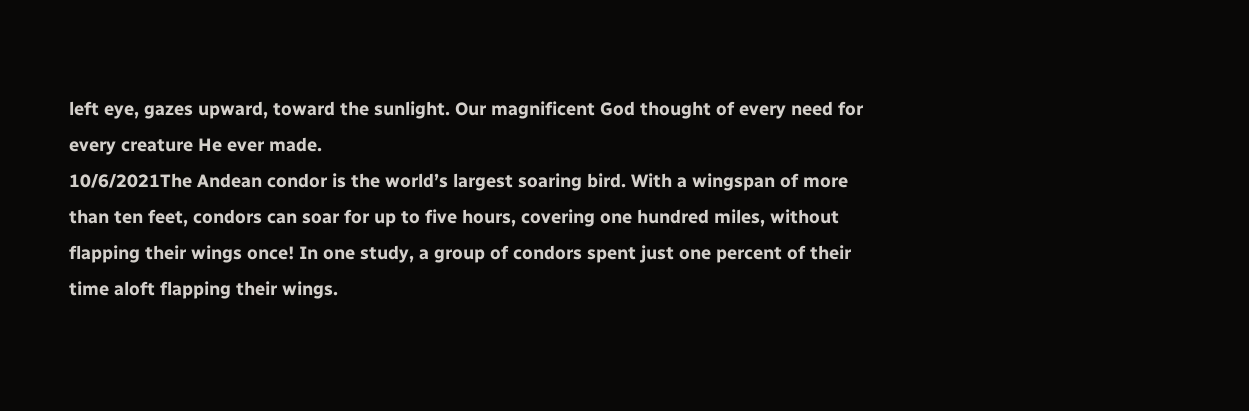left eye, gazes upward, toward the sunlight. Our magnificent God thought of every need for every creature He ever made.
10/6/2021The Andean condor is the world’s largest soaring bird. With a wingspan of more than ten feet, condors can soar for up to five hours, covering one hundred miles, without flapping their wings once! In one study, a group of condors spent just one percent of their time aloft flapping their wings.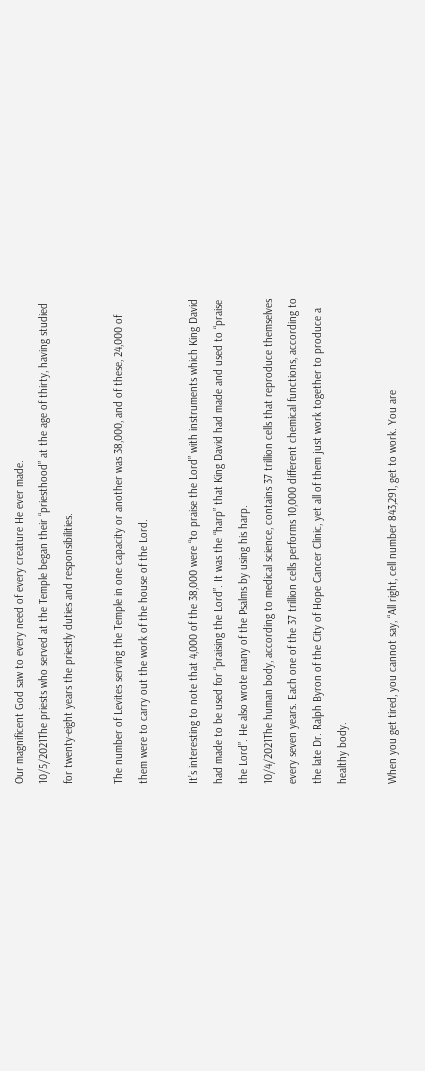Our magnificent God saw to every need of every creature He ever made.
10/5/2021The priests who served at the Temple began their “priesthood” at the age of thirty, having studied for twenty-eight years the priestly duties and responsibilities.

The number of Levites serving the Temple in one capacity or another was 38,000, and of these, 24,000 of them were to carry out the work of the house of the Lord.

It’s interesting to note that 4,000 of the 38,000 were “to praise the Lord” with instruments which King David had made to be used for “praising the Lord”. It was the “harp” that King David had made and used to “praise the Lord”. He also wrote many of the Psalms by using his harp.
10/4/2021The human body, according to medical science, contains 37 trillion cells that reproduce themselves every seven years. Each one of the 37 trillion cells performs 10,000 different chemical functions, according to the late Dr. Ralph Byron of the City of Hope Cancer Clinic, yet all of them just work together to produce a healthy body.

When you get tired, you cannot say, “All right, cell number 843,291, get to work. You are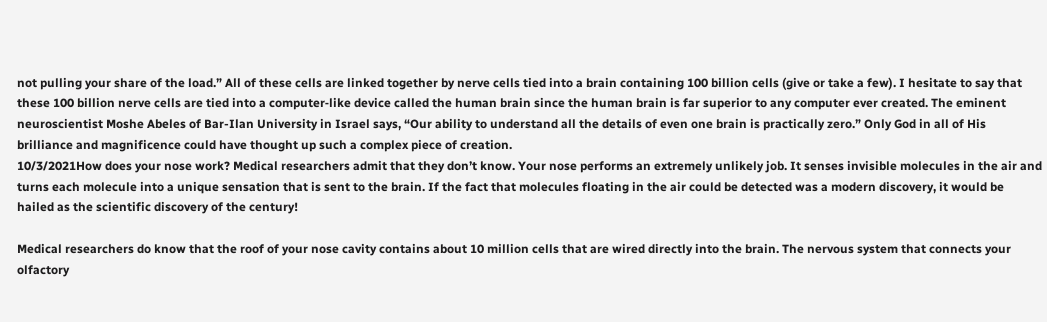not pulling your share of the load.” All of these cells are linked together by nerve cells tied into a brain containing 100 billion cells (give or take a few). I hesitate to say that these 100 billion nerve cells are tied into a computer‑like device called the human brain since the human brain is far superior to any computer ever created. The eminent neuroscientist Moshe Abeles of Bar-Ilan University in Israel says, “Our ability to understand all the details of even one brain is practically zero.” Only God in all of His brilliance and magnificence could have thought up such a complex piece of creation.
10/3/2021How does your nose work? Medical researchers admit that they don’t know. Your nose performs an extremely unlikely job. It senses invisible molecules in the air and turns each molecule into a unique sensation that is sent to the brain. If the fact that molecules floating in the air could be detected was a modern discovery, it would be hailed as the scientific discovery of the century!

Medical researchers do know that the roof of your nose cavity contains about 10 million cells that are wired directly into the brain. The nervous system that connects your olfactory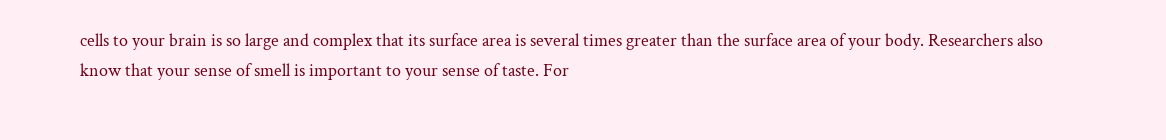cells to your brain is so large and complex that its surface area is several times greater than the surface area of your body. Researchers also know that your sense of smell is important to your sense of taste. For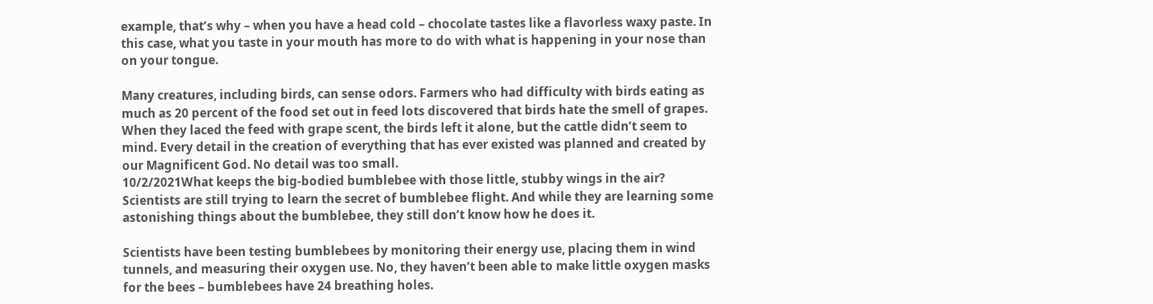example, that’s why – when you have a head cold – chocolate tastes like a flavorless waxy paste. In this case, what you taste in your mouth has more to do with what is happening in your nose than on your tongue.

Many creatures, including birds, can sense odors. Farmers who had difficulty with birds eating as much as 20 percent of the food set out in feed lots discovered that birds hate the smell of grapes. When they laced the feed with grape scent, the birds left it alone, but the cattle didn’t seem to mind. Every detail in the creation of everything that has ever existed was planned and created by our Magnificent God. No detail was too small.
10/2/2021What keeps the big-bodied bumblebee with those little, stubby wings in the air? Scientists are still trying to learn the secret of bumblebee flight. And while they are learning some astonishing things about the bumblebee, they still don’t know how he does it.

Scientists have been testing bumblebees by monitoring their energy use, placing them in wind tunnels, and measuring their oxygen use. No, they haven’t been able to make little oxygen masks for the bees – bumblebees have 24 breathing holes.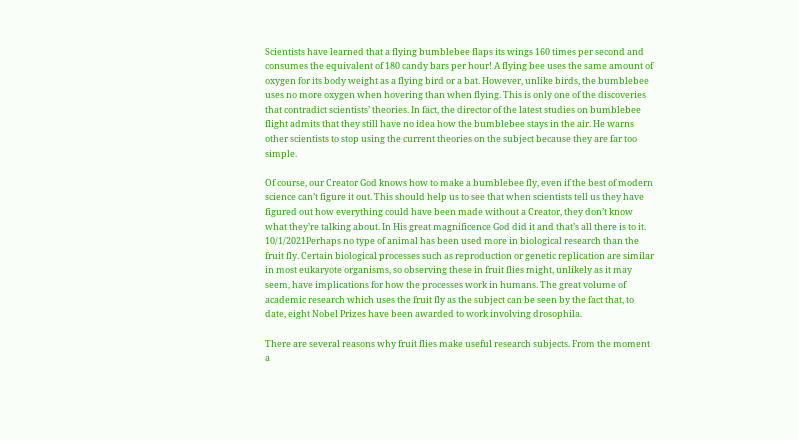Scientists have learned that a flying bumblebee flaps its wings 160 times per second and consumes the equivalent of 180 candy bars per hour! A flying bee uses the same amount of oxygen for its body weight as a flying bird or a bat. However, unlike birds, the bumblebee uses no more oxygen when hovering than when flying. This is only one of the discoveries that contradict scientists’ theories. In fact, the director of the latest studies on bumblebee flight admits that they still have no idea how the bumblebee stays in the air. He warns other scientists to stop using the current theories on the subject because they are far too simple.

Of course, our Creator God knows how to make a bumblebee fly, even if the best of modern science can’t figure it out. This should help us to see that when scientists tell us they have figured out how everything could have been made without a Creator, they don’t know what they’re talking about. In His great magnificence God did it and that’s all there is to it.
10/1/2021Perhaps no type of animal has been used more in biological research than the fruit fly. Certain biological processes such as reproduction or genetic replication are similar in most eukaryote organisms, so observing these in fruit flies might, unlikely as it may seem, have implications for how the processes work in humans. The great volume of academic research which uses the fruit fly as the subject can be seen by the fact that, to date, eight Nobel Prizes have been awarded to work involving drosophila.

There are several reasons why fruit flies make useful research subjects. From the moment a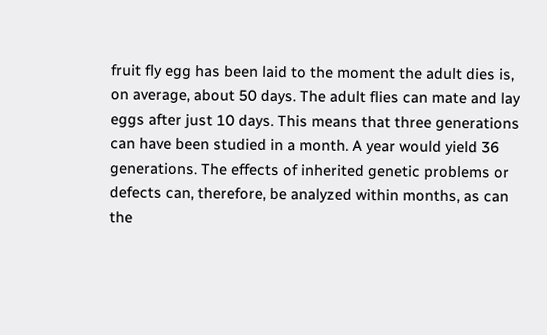fruit fly egg has been laid to the moment the adult dies is, on average, about 50 days. The adult flies can mate and lay eggs after just 10 days. This means that three generations can have been studied in a month. A year would yield 36 generations. The effects of inherited genetic problems or defects can, therefore, be analyzed within months, as can the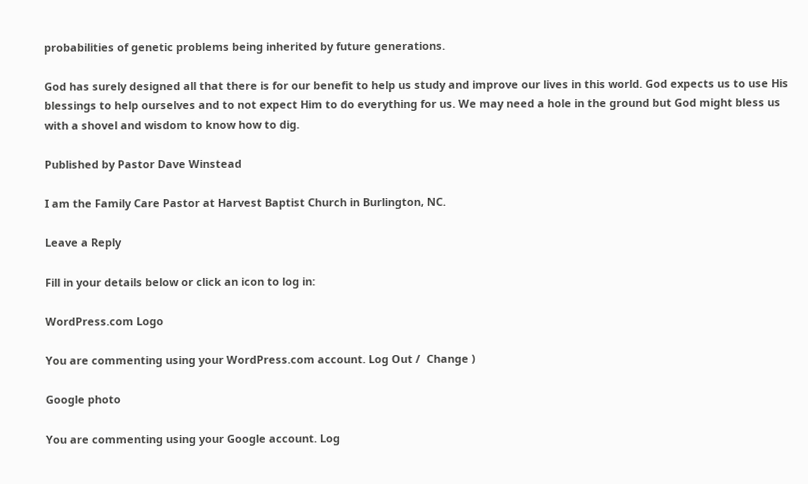probabilities of genetic problems being inherited by future generations.

God has surely designed all that there is for our benefit to help us study and improve our lives in this world. God expects us to use His blessings to help ourselves and to not expect Him to do everything for us. We may need a hole in the ground but God might bless us with a shovel and wisdom to know how to dig.

Published by Pastor Dave Winstead

I am the Family Care Pastor at Harvest Baptist Church in Burlington, NC.

Leave a Reply

Fill in your details below or click an icon to log in:

WordPress.com Logo

You are commenting using your WordPress.com account. Log Out /  Change )

Google photo

You are commenting using your Google account. Log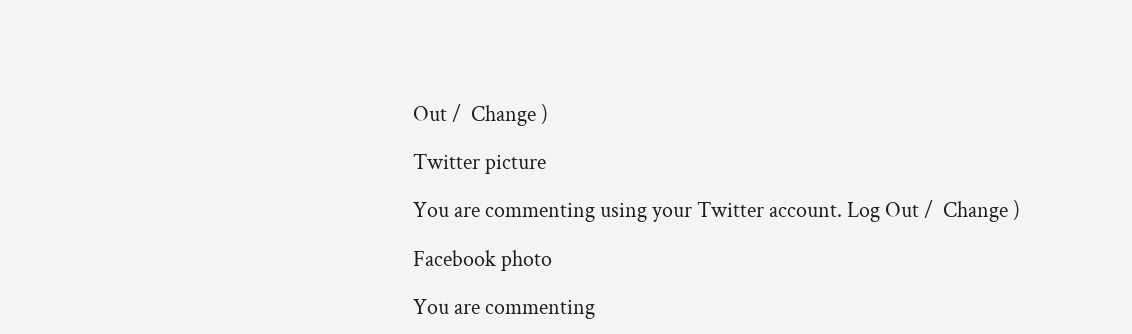Out /  Change )

Twitter picture

You are commenting using your Twitter account. Log Out /  Change )

Facebook photo

You are commenting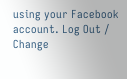using your Facebook account. Log Out /  Change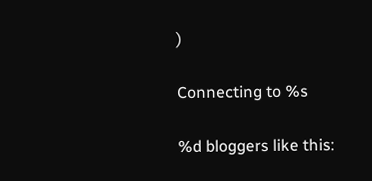)

Connecting to %s

%d bloggers like this: